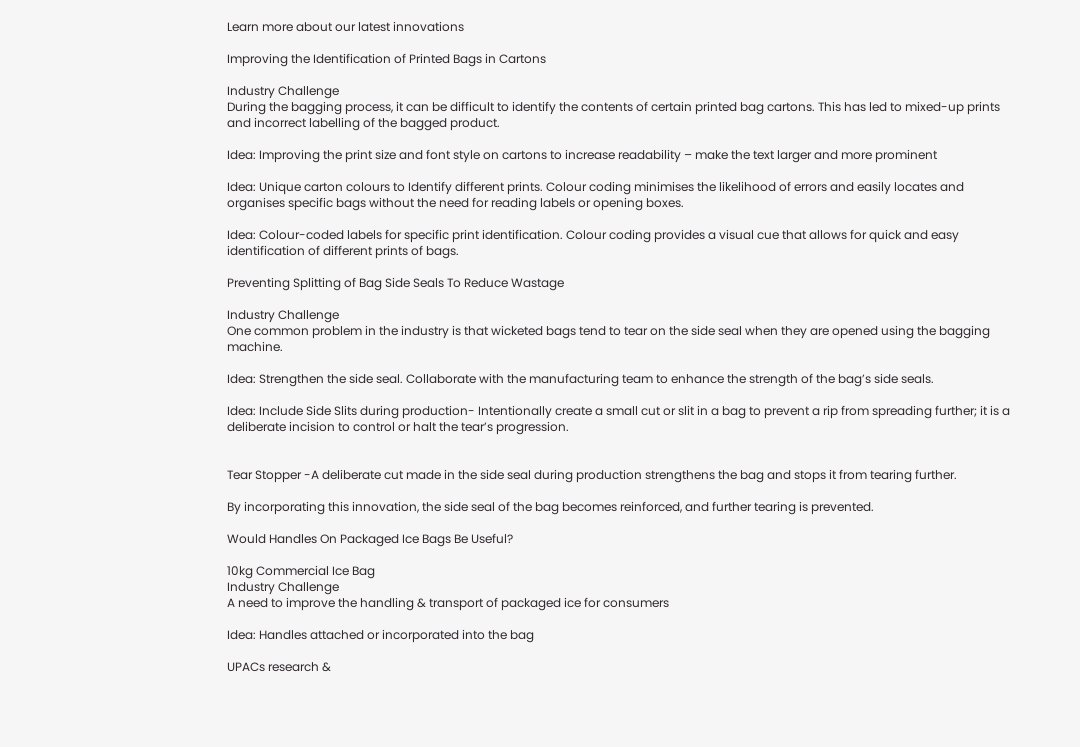Learn more about our latest innovations

Improving the Identification of Printed Bags in Cartons

Industry Challenge
During the bagging process, it can be difficult to identify the contents of certain printed bag cartons. This has led to mixed-up prints and incorrect labelling of the bagged product.

Idea: Improving the print size and font style on cartons to increase readability – make the text larger and more prominent

Idea: Unique carton colours to Identify different prints. Colour coding minimises the likelihood of errors and easily locates and organises specific bags without the need for reading labels or opening boxes.

Idea: Colour-coded labels for specific print identification. Colour coding provides a visual cue that allows for quick and easy identification of different prints of bags.

Preventing Splitting of Bag Side Seals To Reduce Wastage

Industry Challenge
One common problem in the industry is that wicketed bags tend to tear on the side seal when they are opened using the bagging machine.

Idea: Strengthen the side seal. Collaborate with the manufacturing team to enhance the strength of the bag’s side seals.

Idea: Include Side Slits during production- Intentionally create a small cut or slit in a bag to prevent a rip from spreading further; it is a deliberate incision to control or halt the tear’s progression.


Tear Stopper -A deliberate cut made in the side seal during production strengthens the bag and stops it from tearing further.

By incorporating this innovation, the side seal of the bag becomes reinforced, and further tearing is prevented.

Would Handles On Packaged Ice Bags Be Useful?

10kg Commercial Ice Bag
Industry Challenge
A need to improve the handling & transport of packaged ice for consumers

Idea: Handles attached or incorporated into the bag

UPACs research &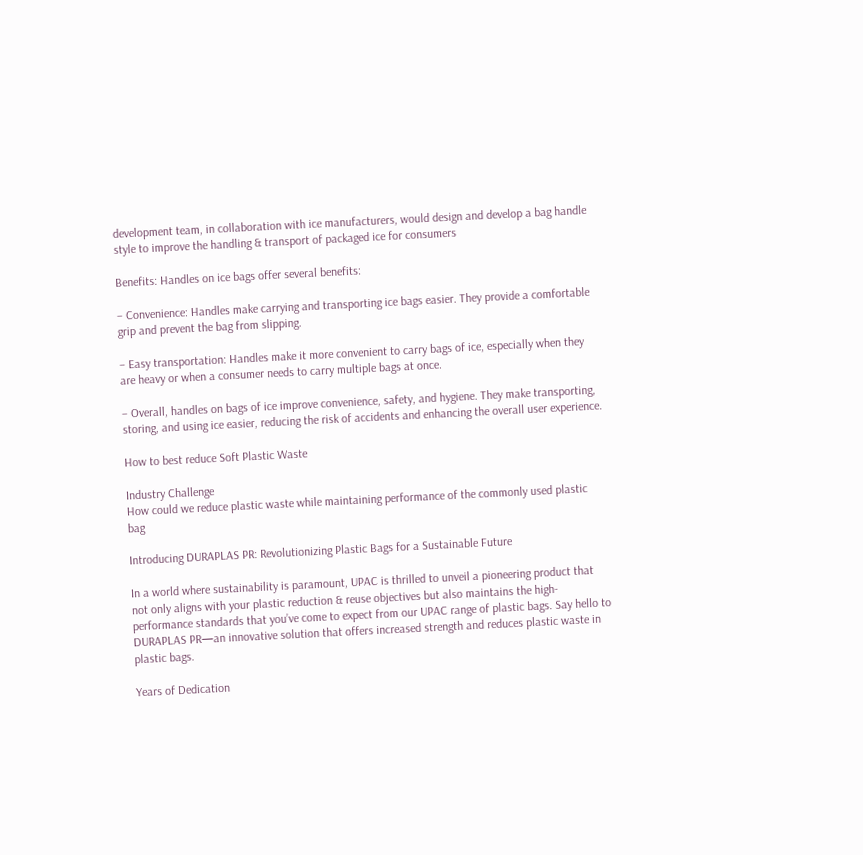development team, in collaboration with ice manufacturers, would design and develop a bag handle style to improve the handling & transport of packaged ice for consumers

Benefits: Handles on ice bags offer several benefits:

– Convenience: Handles make carrying and transporting ice bags easier. They provide a comfortable grip and prevent the bag from slipping.

– Easy transportation: Handles make it more convenient to carry bags of ice, especially when they are heavy or when a consumer needs to carry multiple bags at once.

– Overall, handles on bags of ice improve convenience, safety, and hygiene. They make transporting, storing, and using ice easier, reducing the risk of accidents and enhancing the overall user experience.

How to best reduce Soft Plastic Waste

Industry Challenge
How could we reduce plastic waste while maintaining performance of the commonly used plastic bag

Introducing DURAPLAS PR: Revolutionizing Plastic Bags for a Sustainable Future

In a world where sustainability is paramount, UPAC is thrilled to unveil a pioneering product that not only aligns with your plastic reduction & reuse objectives but also maintains the high-performance standards that you’ve come to expect from our UPAC range of plastic bags. Say hello to DURAPLAS PR—an innovative solution that offers increased strength and reduces plastic waste in plastic bags.

Years of Dedication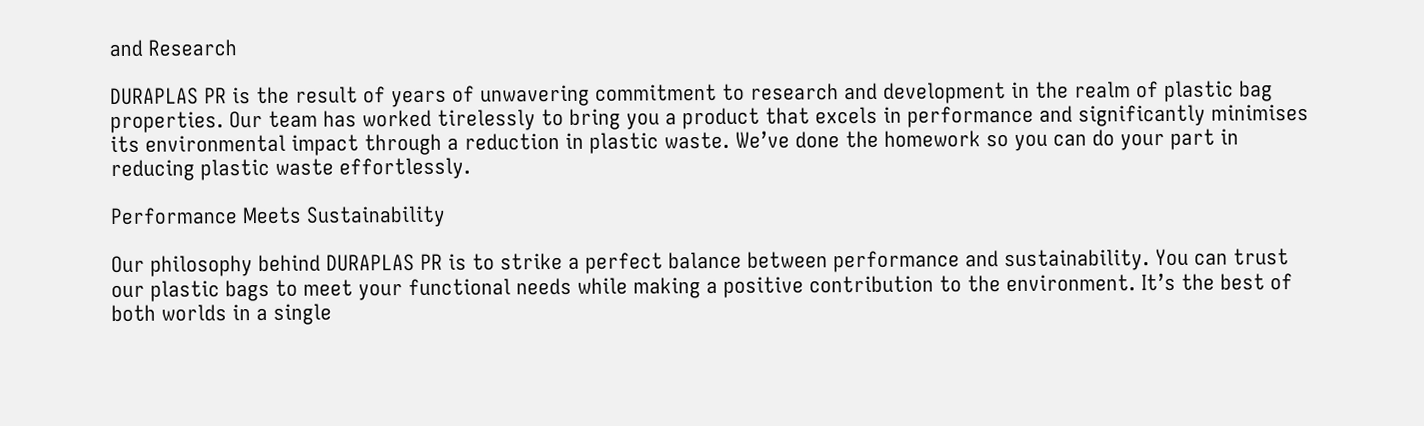and Research

DURAPLAS PR is the result of years of unwavering commitment to research and development in the realm of plastic bag properties. Our team has worked tirelessly to bring you a product that excels in performance and significantly minimises its environmental impact through a reduction in plastic waste. We’ve done the homework so you can do your part in reducing plastic waste effortlessly.

Performance Meets Sustainability

Our philosophy behind DURAPLAS PR is to strike a perfect balance between performance and sustainability. You can trust our plastic bags to meet your functional needs while making a positive contribution to the environment. It’s the best of both worlds in a single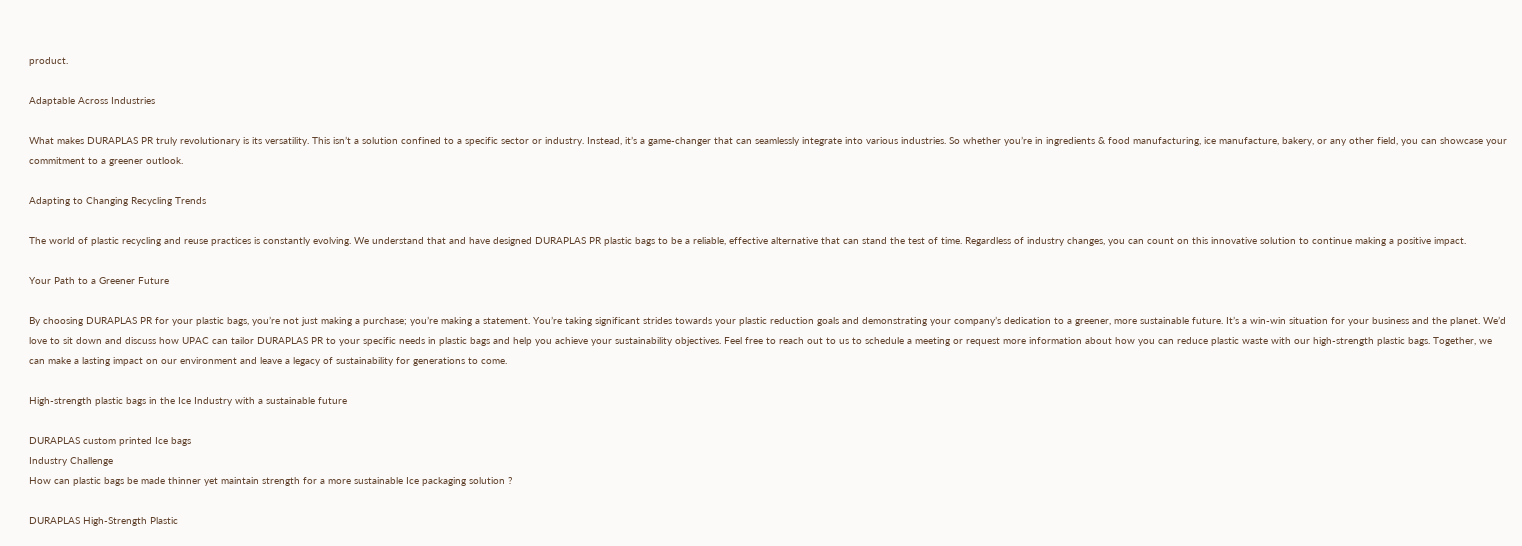product.

Adaptable Across Industries

What makes DURAPLAS PR truly revolutionary is its versatility. This isn’t a solution confined to a specific sector or industry. Instead, it’s a game-changer that can seamlessly integrate into various industries. So whether you’re in ingredients & food manufacturing, ice manufacture, bakery, or any other field, you can showcase your commitment to a greener outlook.

Adapting to Changing Recycling Trends

The world of plastic recycling and reuse practices is constantly evolving. We understand that and have designed DURAPLAS PR plastic bags to be a reliable, effective alternative that can stand the test of time. Regardless of industry changes, you can count on this innovative solution to continue making a positive impact.

Your Path to a Greener Future

By choosing DURAPLAS PR for your plastic bags, you’re not just making a purchase; you’re making a statement. You’re taking significant strides towards your plastic reduction goals and demonstrating your company’s dedication to a greener, more sustainable future. It’s a win-win situation for your business and the planet. We’d love to sit down and discuss how UPAC can tailor DURAPLAS PR to your specific needs in plastic bags and help you achieve your sustainability objectives. Feel free to reach out to us to schedule a meeting or request more information about how you can reduce plastic waste with our high-strength plastic bags. Together, we can make a lasting impact on our environment and leave a legacy of sustainability for generations to come.

High-strength plastic bags in the Ice Industry with a sustainable future

DURAPLAS custom printed Ice bags
Industry Challenge
How can plastic bags be made thinner yet maintain strength for a more sustainable Ice packaging solution ?

DURAPLAS High-Strength Plastic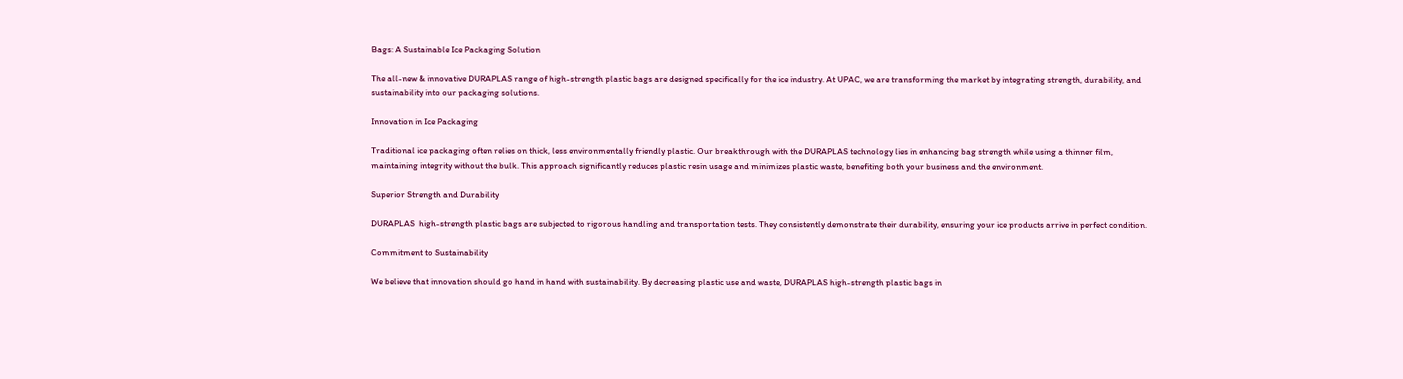Bags: A Sustainable Ice Packaging Solution

The all-new & innovative DURAPLAS range of high-strength plastic bags are designed specifically for the ice industry. At UPAC, we are transforming the market by integrating strength, durability, and sustainability into our packaging solutions.

Innovation in Ice Packaging

Traditional ice packaging often relies on thick, less environmentally friendly plastic. Our breakthrough with the DURAPLAS technology lies in enhancing bag strength while using a thinner film, maintaining integrity without the bulk. This approach significantly reduces plastic resin usage and minimizes plastic waste, benefiting both your business and the environment.

Superior Strength and Durability

DURAPLAS  high-strength plastic bags are subjected to rigorous handling and transportation tests. They consistently demonstrate their durability, ensuring your ice products arrive in perfect condition.

Commitment to Sustainability

We believe that innovation should go hand in hand with sustainability. By decreasing plastic use and waste, DURAPLAS high-strength plastic bags in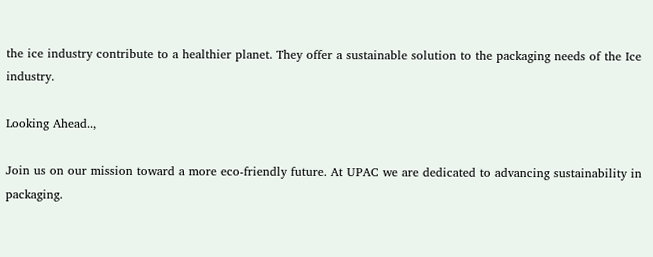the ice industry contribute to a healthier planet. They offer a sustainable solution to the packaging needs of the Ice industry.

Looking Ahead..,

Join us on our mission toward a more eco-friendly future. At UPAC we are dedicated to advancing sustainability in packaging.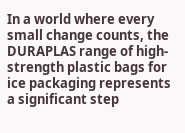In a world where every small change counts, the DURAPLAS range of high-strength plastic bags for ice packaging represents a significant step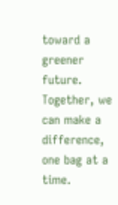toward a greener future. Together, we can make a difference, one bag at a time.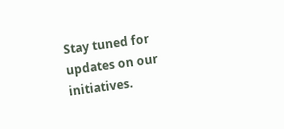Stay tuned for updates on our initiatives.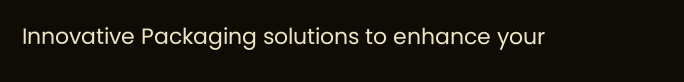Innovative Packaging solutions to enhance your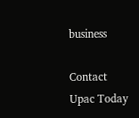business

Contact Upac Today